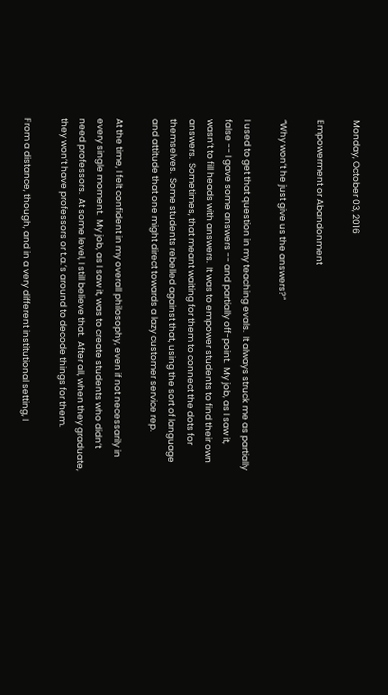Monday, October 03, 2016

Empowerment or Abandonment

“Why won’t he just give us the answers?”

I used to get that question in my teaching evals.  It always struck me as partially false -- I gave some answers -- and partially off-point.  My job, as I saw it, wasn’t to fill heads with answers.  It was to empower students to find their own answers.  Sometimes, that meant waiting for them to connect the dots for themselves.  Some students rebelled against that, using the sort of language and attitude that one might direct towards a lazy customer service rep.

At the time, I felt confident in my overall philosophy, even if not necessarily in every single moment.  My job, as I saw it, was to create students who didn’t need professors.  At some level, I still believe that.  After all, when they graduate, they won’t have professors or t.a.’s around to decode things for them.

From a distance, though, and in a very different institutional setting, I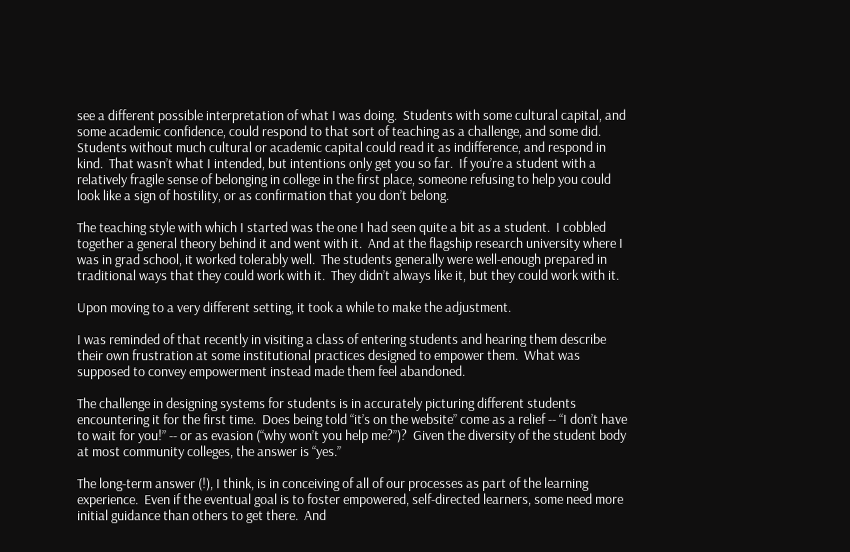see a different possible interpretation of what I was doing.  Students with some cultural capital, and some academic confidence, could respond to that sort of teaching as a challenge, and some did.  Students without much cultural or academic capital could read it as indifference, and respond in kind.  That wasn’t what I intended, but intentions only get you so far.  If you’re a student with a relatively fragile sense of belonging in college in the first place, someone refusing to help you could look like a sign of hostility, or as confirmation that you don’t belong.

The teaching style with which I started was the one I had seen quite a bit as a student.  I cobbled together a general theory behind it and went with it.  And at the flagship research university where I was in grad school, it worked tolerably well.  The students generally were well-enough prepared in traditional ways that they could work with it.  They didn’t always like it, but they could work with it.

Upon moving to a very different setting, it took a while to make the adjustment.

I was reminded of that recently in visiting a class of entering students and hearing them describe their own frustration at some institutional practices designed to empower them.  What was supposed to convey empowerment instead made them feel abandoned.

The challenge in designing systems for students is in accurately picturing different students encountering it for the first time.  Does being told “it’s on the website” come as a relief -- “I don’t have to wait for you!” -- or as evasion (“why won’t you help me?”)?  Given the diversity of the student body at most community colleges, the answer is “yes.”

The long-term answer (!), I think, is in conceiving of all of our processes as part of the learning experience.  Even if the eventual goal is to foster empowered, self-directed learners, some need more initial guidance than others to get there.  And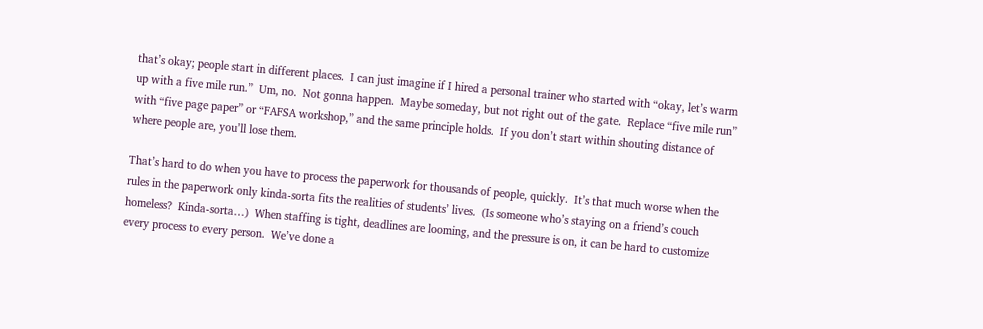that’s okay; people start in different places.  I can just imagine if I hired a personal trainer who started with “okay, let’s warm up with a five mile run.”  Um, no.  Not gonna happen.  Maybe someday, but not right out of the gate.  Replace “five mile run” with “five page paper” or “FAFSA workshop,” and the same principle holds.  If you don’t start within shouting distance of where people are, you’ll lose them.

That’s hard to do when you have to process the paperwork for thousands of people, quickly.  It’s that much worse when the rules in the paperwork only kinda-sorta fits the realities of students’ lives.  (Is someone who’s staying on a friend’s couch homeless?  Kinda-sorta…)  When staffing is tight, deadlines are looming, and the pressure is on, it can be hard to customize every process to every person.  We’ve done a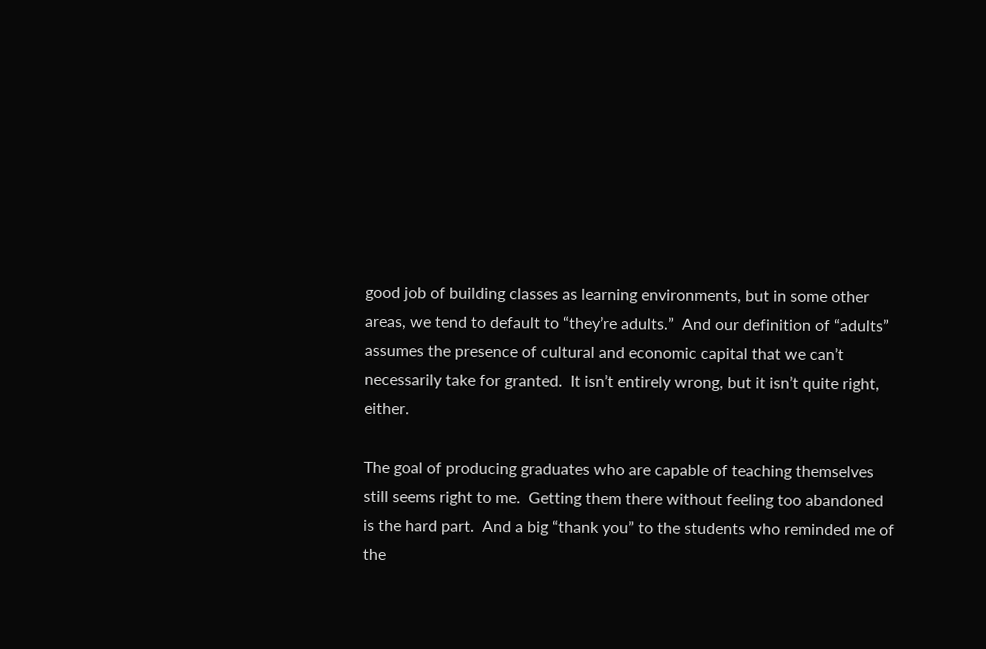good job of building classes as learning environments, but in some other areas, we tend to default to “they’re adults.”  And our definition of “adults” assumes the presence of cultural and economic capital that we can’t necessarily take for granted.  It isn’t entirely wrong, but it isn’t quite right, either.

The goal of producing graduates who are capable of teaching themselves still seems right to me.  Getting them there without feeling too abandoned is the hard part.  And a big “thank you” to the students who reminded me of the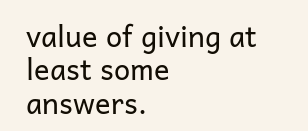value of giving at least some answers.